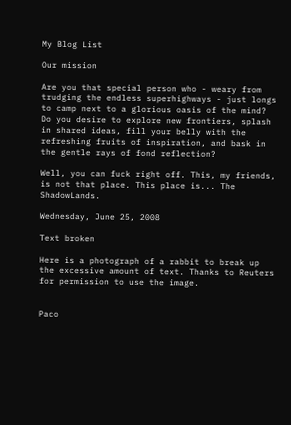My Blog List

Our mission

Are you that special person who - weary from trudging the endless superhighways - just longs to camp next to a glorious oasis of the mind? Do you desire to explore new frontiers, splash in shared ideas, fill your belly with the refreshing fruits of inspiration, and bask in the gentle rays of fond reflection?

Well, you can fuck right off. This, my friends, is not that place. This place is... The ShadowLands.

Wednesday, June 25, 2008

Text broken

Here is a photograph of a rabbit to break up the excessive amount of text. Thanks to Reuters for permission to use the image.


Paco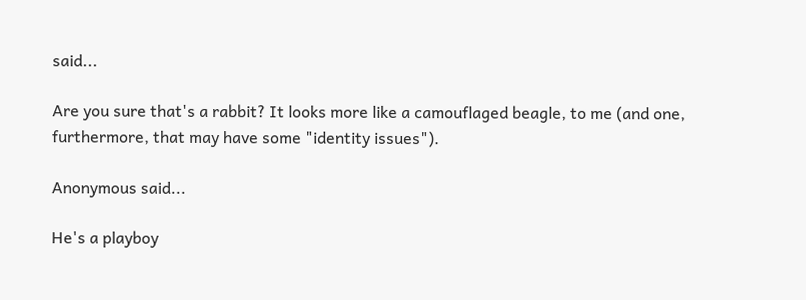said...

Are you sure that's a rabbit? It looks more like a camouflaged beagle, to me (and one, furthermore, that may have some "identity issues").

Anonymous said...

He's a playboy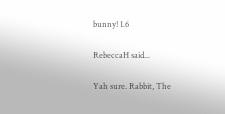bunny! 1.6

RebeccaH said...

Yah sure. Rabbit, The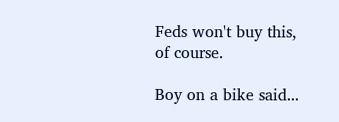Feds won't buy this, of course.

Boy on a bike said...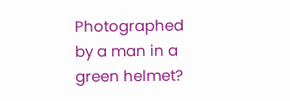Photographed by a man in a green helmet?